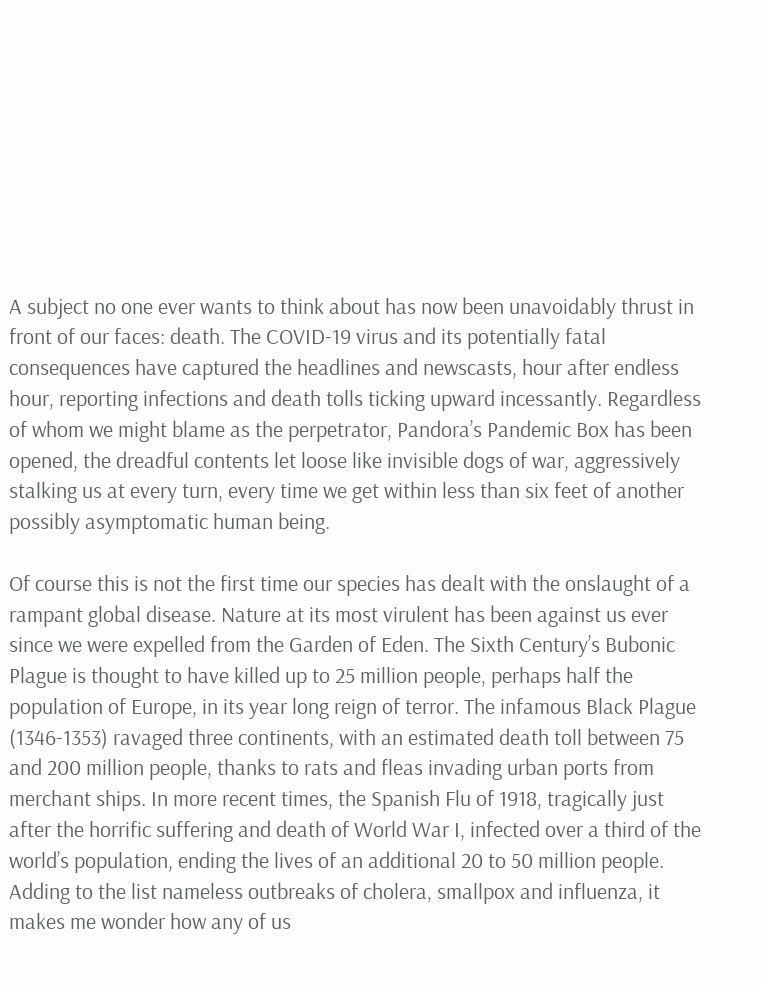A subject no one ever wants to think about has now been unavoidably thrust in front of our faces: death. The COVID-19 virus and its potentially fatal consequences have captured the headlines and newscasts, hour after endless hour, reporting infections and death tolls ticking upward incessantly. Regardless of whom we might blame as the perpetrator, Pandora’s Pandemic Box has been opened, the dreadful contents let loose like invisible dogs of war, aggressively stalking us at every turn, every time we get within less than six feet of another possibly asymptomatic human being.

Of course this is not the first time our species has dealt with the onslaught of a rampant global disease. Nature at its most virulent has been against us ever since we were expelled from the Garden of Eden. The Sixth Century’s Bubonic Plague is thought to have killed up to 25 million people, perhaps half the population of Europe, in its year long reign of terror. The infamous Black Plague (1346-1353) ravaged three continents, with an estimated death toll between 75 and 200 million people, thanks to rats and fleas invading urban ports from merchant ships. In more recent times, the Spanish Flu of 1918, tragically just after the horrific suffering and death of World War I, infected over a third of the world’s population, ending the lives of an additional 20 to 50 million people. Adding to the list nameless outbreaks of cholera, smallpox and influenza, it makes me wonder how any of us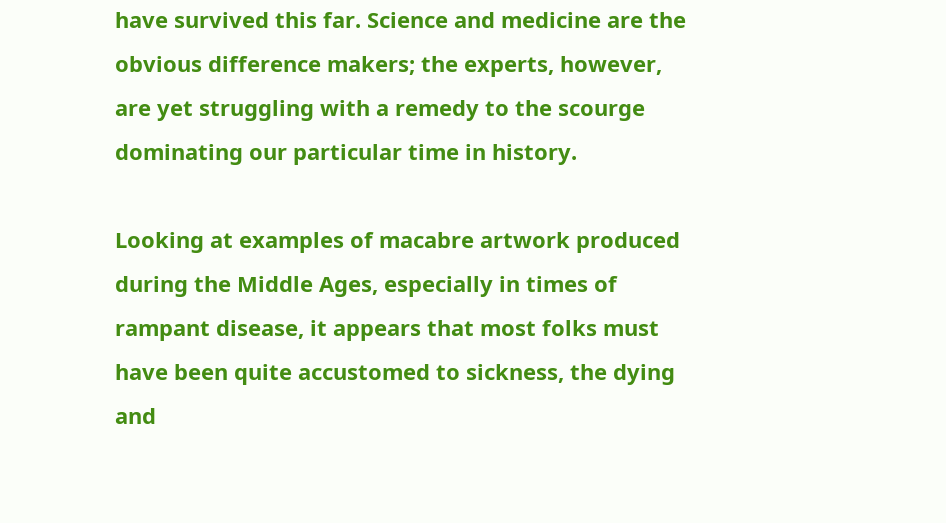have survived this far. Science and medicine are the obvious difference makers; the experts, however, are yet struggling with a remedy to the scourge dominating our particular time in history.

Looking at examples of macabre artwork produced during the Middle Ages, especially in times of rampant disease, it appears that most folks must have been quite accustomed to sickness, the dying and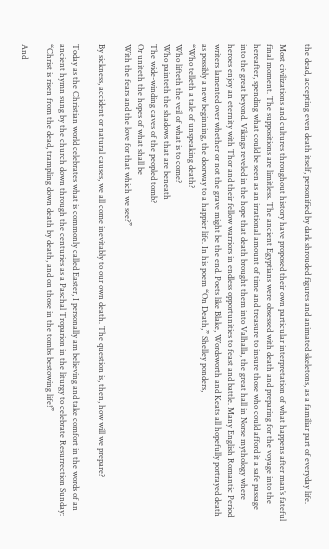the dead, accepting even death itself, personified by dark shrouded figures and animated skeletons, as a familiar part of everyday life.

Most civilizations and cultures throughout history have proposed their own particular interpretation of what happens after man’s fateful final moment. The suppositions are limitless. The ancient Egyptians were obsessed with death and preparing for the voyage into the hereafter, spending what could be seen as an irrational amount of time and treasure to insure those who could afford it a safe passage into the great beyond. Vikings reveled in the hope that death brought them into Valhalla, the great hall in Norse mythology where heroes enjoy an eternity with Thor and their fellow warriors in endless opportunities to feast and battle. Many English Romantic Period writers lamented over whether or not the grave might be the end. Poets like Blake, Wordsworth and Keats all hopefully portrayed death as possibly a new beginning, the doorway to a happier life. In his poem “On Death,” Shelley ponders,
“Who telleth a tale of unspeaking death?
Who lifteth the veil of what is to come?
Who painteth the shadows that are beneath
The wide-winding caves of the peopled tomb?
Or uniteth the hopes of what shall be
With the fears and the love for that which we see?”

By sickness, accident or natural causes, we all come inevitably to our own death. The question is, then, how will we prepare?

Today as the Christian world celebrates what is commonly called Easter, I personally am believing and take comfort in the words of an ancient hymn sung by the church down through the centuries as a Paschal Troparion in the liturgy to celebrate Resurrection Sunday:
“Christ is risen from the dead, trampling down death by death, and on those in the tombs bestowing life!”

And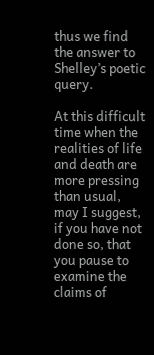thus we find the answer to Shelley’s poetic query.

At this difficult time when the realities of life and death are more pressing than usual, may I suggest, if you have not done so, that you pause to examine the claims of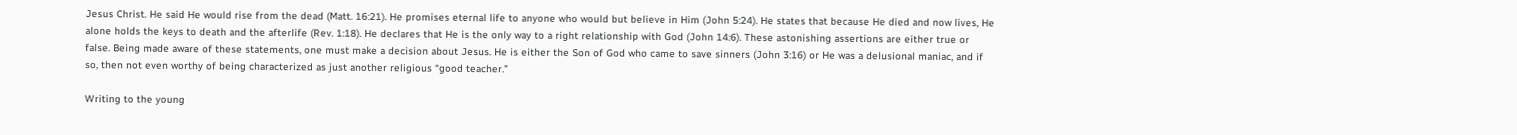Jesus Christ. He said He would rise from the dead (Matt. 16:21). He promises eternal life to anyone who would but believe in Him (John 5:24). He states that because He died and now lives, He alone holds the keys to death and the afterlife (Rev. 1:18). He declares that He is the only way to a right relationship with God (John 14:6). These astonishing assertions are either true or false. Being made aware of these statements, one must make a decision about Jesus. He is either the Son of God who came to save sinners (John 3:16) or He was a delusional maniac, and if so, then not even worthy of being characterized as just another religious “good teacher.”

Writing to the young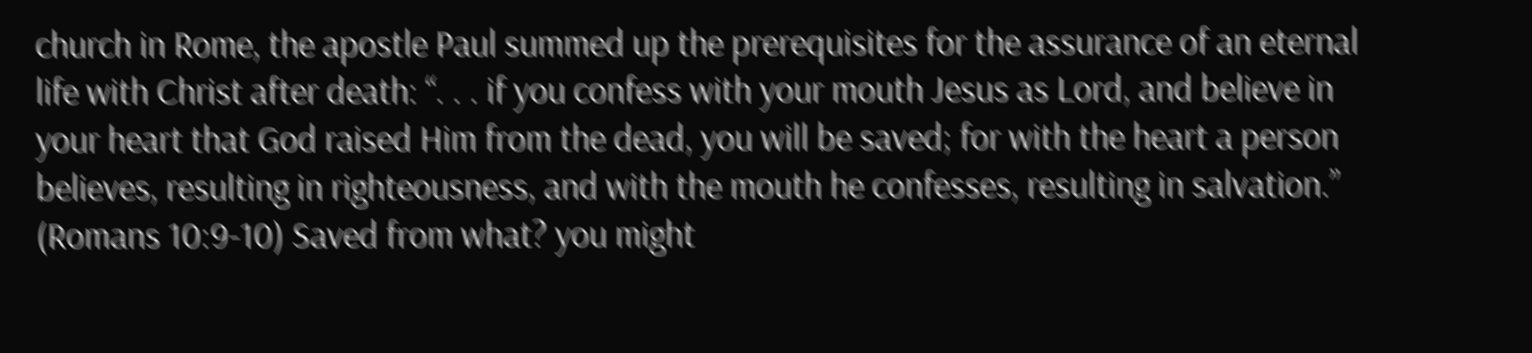church in Rome, the apostle Paul summed up the prerequisites for the assurance of an eternal life with Christ after death: “. . . if you confess with your mouth Jesus as Lord, and believe in your heart that God raised Him from the dead, you will be saved; for with the heart a person believes, resulting in righteousness, and with the mouth he confesses, resulting in salvation.” (Romans 10:9-10) Saved from what? you might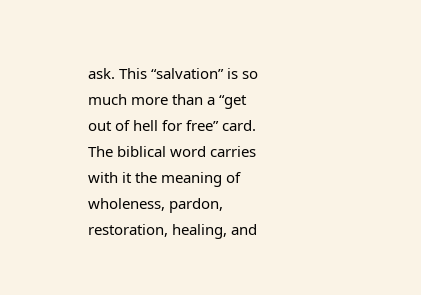ask. This “salvation” is so much more than a “get out of hell for free” card. The biblical word carries with it the meaning of wholeness, pardon, restoration, healing, and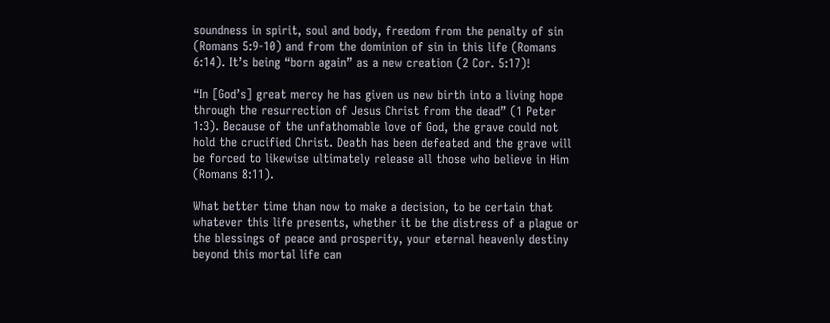soundness in spirit, soul and body, freedom from the penalty of sin (Romans 5:9-10) and from the dominion of sin in this life (Romans 6:14). It’s being “born again” as a new creation (2 Cor. 5:17)!

“In [God’s] great mercy he has given us new birth into a living hope through the resurrection of Jesus Christ from the dead” (1 Peter 1:3). Because of the unfathomable love of God, the grave could not hold the crucified Christ. Death has been defeated and the grave will be forced to likewise ultimately release all those who believe in Him (Romans 8:11).

What better time than now to make a decision, to be certain that whatever this life presents, whether it be the distress of a plague or the blessings of peace and prosperity, your eternal heavenly destiny beyond this mortal life can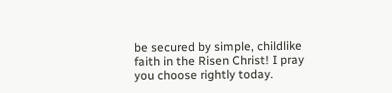be secured by simple, childlike faith in the Risen Christ! I pray you choose rightly today.